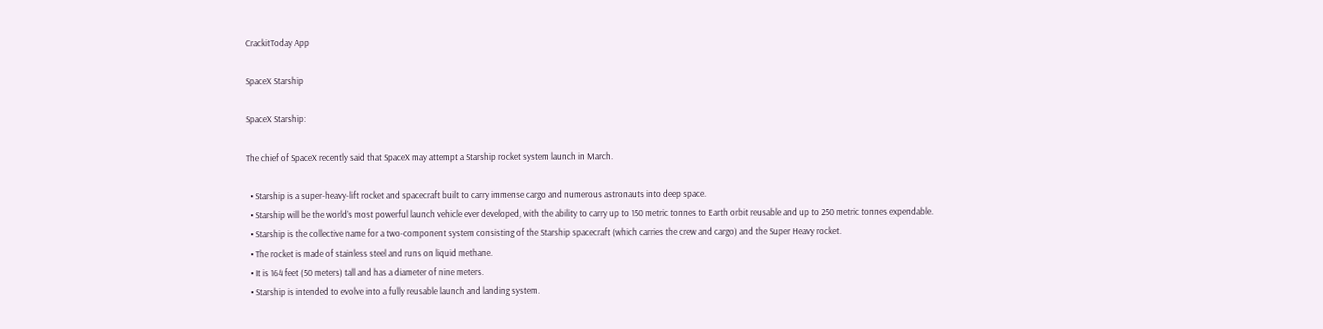CrackitToday App

SpaceX Starship

SpaceX Starship:

The chief of SpaceX recently said that SpaceX may attempt a Starship rocket system launch in March.

  • Starship is a super-heavy-lift rocket and spacecraft built to carry immense cargo and numerous astronauts into deep space.
  • Starship will be the world’s most powerful launch vehicle ever developed, with the ability to carry up to 150 metric tonnes to Earth orbit reusable and up to 250 metric tonnes expendable.
  • Starship is the collective name for a two-component system consisting of the Starship spacecraft (which carries the crew and cargo) and the Super Heavy rocket.
  • The rocket is made of stainless steel and runs on liquid methane.
  • It is 164 feet (50 meters) tall and has a diameter of nine meters.
  • Starship is intended to evolve into a fully reusable launch and landing system.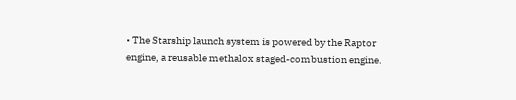• The Starship launch system is powered by the Raptor engine, a reusable methalox staged-combustion engine.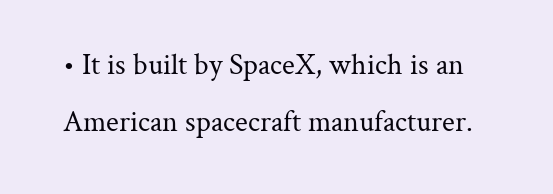• It is built by SpaceX, which is an American spacecraft manufacturer.